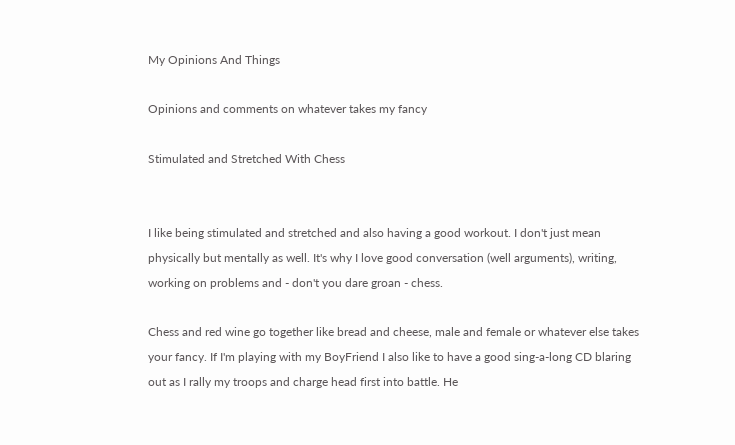My Opinions And Things

Opinions and comments on whatever takes my fancy

Stimulated and Stretched With Chess


I like being stimulated and stretched and also having a good workout. I don't just mean physically but mentally as well. It's why I love good conversation (well arguments), writing, working on problems and - don't you dare groan - chess.

Chess and red wine go together like bread and cheese, male and female or whatever else takes your fancy. If I'm playing with my BoyFriend I also like to have a good sing-a-long CD blaring out as I rally my troops and charge head first into battle. He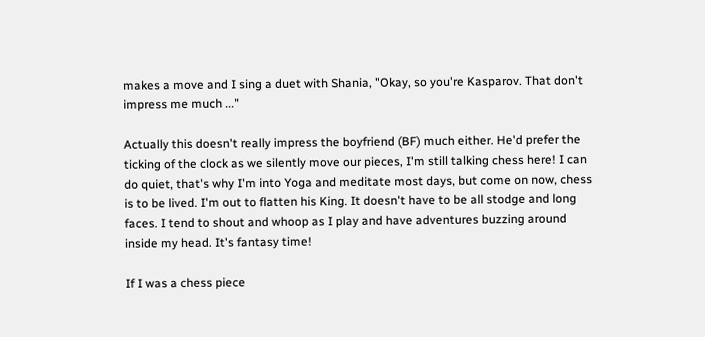makes a move and I sing a duet with Shania, "Okay, so you're Kasparov. That don't impress me much ..."

Actually this doesn't really impress the boyfriend (BF) much either. He'd prefer the ticking of the clock as we silently move our pieces, I'm still talking chess here! I can do quiet, that's why I'm into Yoga and meditate most days, but come on now, chess is to be lived. I'm out to flatten his King. It doesn't have to be all stodge and long faces. I tend to shout and whoop as I play and have adventures buzzing around inside my head. It's fantasy time!

If I was a chess piece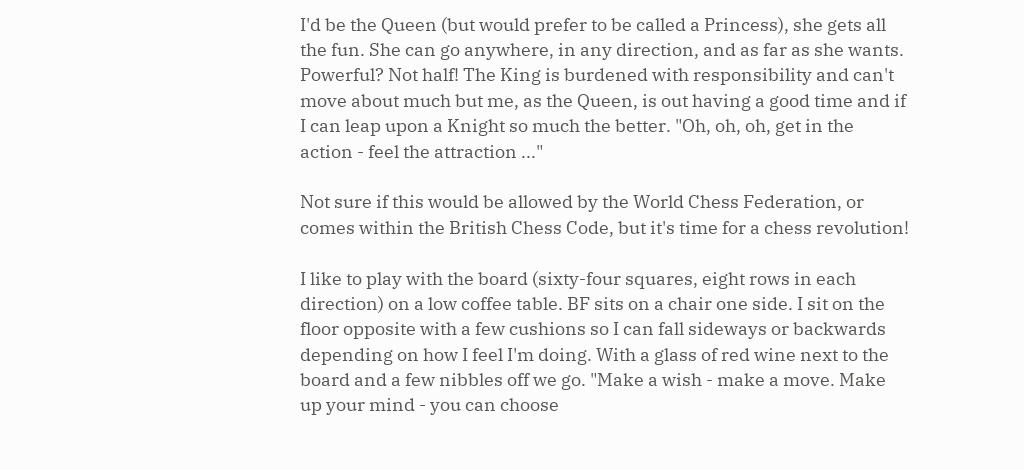I'd be the Queen (but would prefer to be called a Princess), she gets all the fun. She can go anywhere, in any direction, and as far as she wants. Powerful? Not half! The King is burdened with responsibility and can't move about much but me, as the Queen, is out having a good time and if I can leap upon a Knight so much the better. "Oh, oh, oh, get in the action - feel the attraction ..."

Not sure if this would be allowed by the World Chess Federation, or comes within the British Chess Code, but it's time for a chess revolution!

I like to play with the board (sixty-four squares, eight rows in each direction) on a low coffee table. BF sits on a chair one side. I sit on the floor opposite with a few cushions so I can fall sideways or backwards depending on how I feel I'm doing. With a glass of red wine next to the board and a few nibbles off we go. "Make a wish - make a move. Make up your mind - you can choose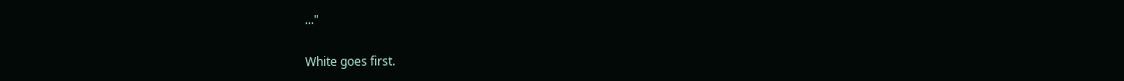..."

White goes first.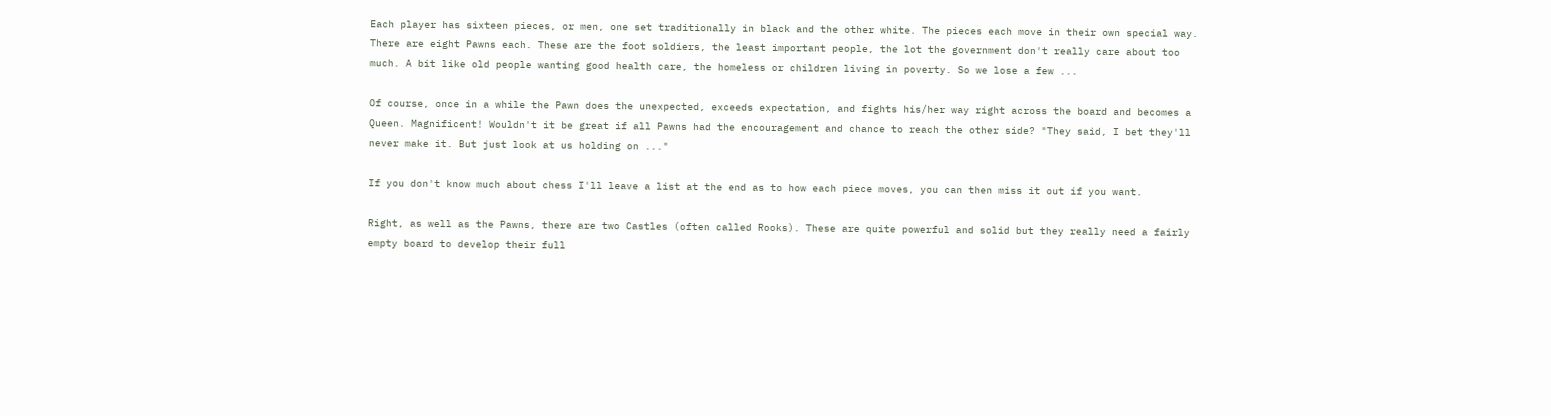Each player has sixteen pieces, or men, one set traditionally in black and the other white. The pieces each move in their own special way. There are eight Pawns each. These are the foot soldiers, the least important people, the lot the government don't really care about too much. A bit like old people wanting good health care, the homeless or children living in poverty. So we lose a few ...

Of course, once in a while the Pawn does the unexpected, exceeds expectation, and fights his/her way right across the board and becomes a Queen. Magnificent! Wouldn't it be great if all Pawns had the encouragement and chance to reach the other side? "They said, I bet they'll never make it. But just look at us holding on ..."

If you don't know much about chess I'll leave a list at the end as to how each piece moves, you can then miss it out if you want.

Right, as well as the Pawns, there are two Castles (often called Rooks). These are quite powerful and solid but they really need a fairly empty board to develop their full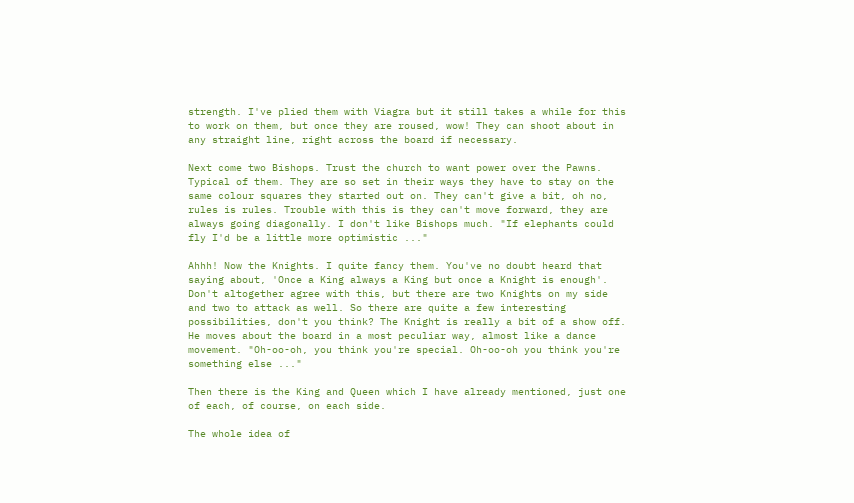strength. I've plied them with Viagra but it still takes a while for this to work on them, but once they are roused, wow! They can shoot about in any straight line, right across the board if necessary.

Next come two Bishops. Trust the church to want power over the Pawns. Typical of them. They are so set in their ways they have to stay on the same colour squares they started out on. They can't give a bit, oh no, rules is rules. Trouble with this is they can't move forward, they are always going diagonally. I don't like Bishops much. "If elephants could fly I'd be a little more optimistic ..."

Ahhh! Now the Knights. I quite fancy them. You've no doubt heard that saying about, 'Once a King always a King but once a Knight is enough'. Don't altogether agree with this, but there are two Knights on my side and two to attack as well. So there are quite a few interesting possibilities, don't you think? The Knight is really a bit of a show off. He moves about the board in a most peculiar way, almost like a dance movement. "Oh-oo-oh, you think you're special. Oh-oo-oh you think you're something else ..."

Then there is the King and Queen which I have already mentioned, just one of each, of course, on each side.

The whole idea of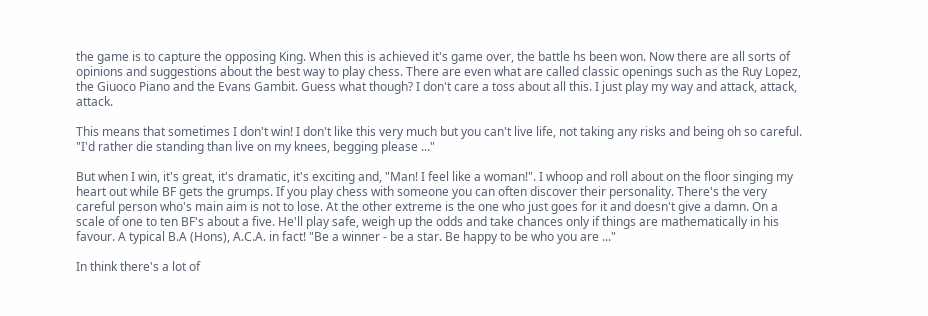the game is to capture the opposing King. When this is achieved it's game over, the battle hs been won. Now there are all sorts of opinions and suggestions about the best way to play chess. There are even what are called classic openings such as the Ruy Lopez, the Giuoco Piano and the Evans Gambit. Guess what though? I don't care a toss about all this. I just play my way and attack, attack, attack.

This means that sometimes I don't win! I don't like this very much but you can't live life, not taking any risks and being oh so careful. "I'd rather die standing than live on my knees, begging please ..."

But when I win, it's great, it's dramatic, it's exciting and, "Man! I feel like a woman!". I whoop and roll about on the floor singing my heart out while BF gets the grumps. If you play chess with someone you can often discover their personality. There's the very careful person who's main aim is not to lose. At the other extreme is the one who just goes for it and doesn't give a damn. On a scale of one to ten BF's about a five. He'll play safe, weigh up the odds and take chances only if things are mathematically in his favour. A typical B.A (Hons), A.C.A. in fact! "Be a winner - be a star. Be happy to be who you are ..."

In think there's a lot of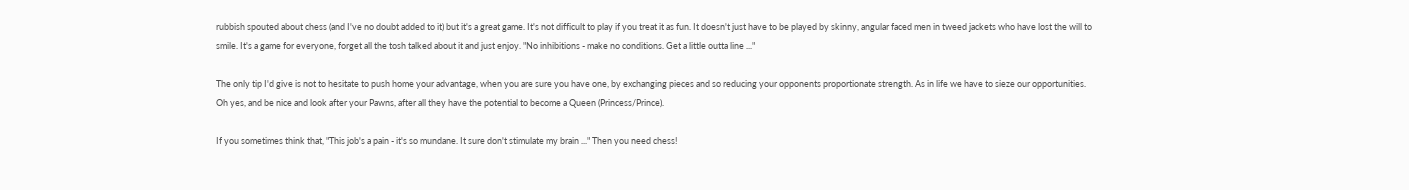rubbish spouted about chess (and I've no doubt added to it) but it's a great game. It's not difficult to play if you treat it as fun. It doesn't just have to be played by skinny, angular faced men in tweed jackets who have lost the will to smile. It's a game for everyone, forget all the tosh talked about it and just enjoy. "No inhibitions - make no conditions. Get a little outta line ..."

The only tip I'd give is not to hesitate to push home your advantage, when you are sure you have one, by exchanging pieces and so reducing your opponents proportionate strength. As in life we have to sieze our opportunities. Oh yes, and be nice and look after your Pawns, after all they have the potential to become a Queen (Princess/Prince).

If you sometimes think that, "This job's a pain - it's so mundane. It sure don't stimulate my brain ..." Then you need chess!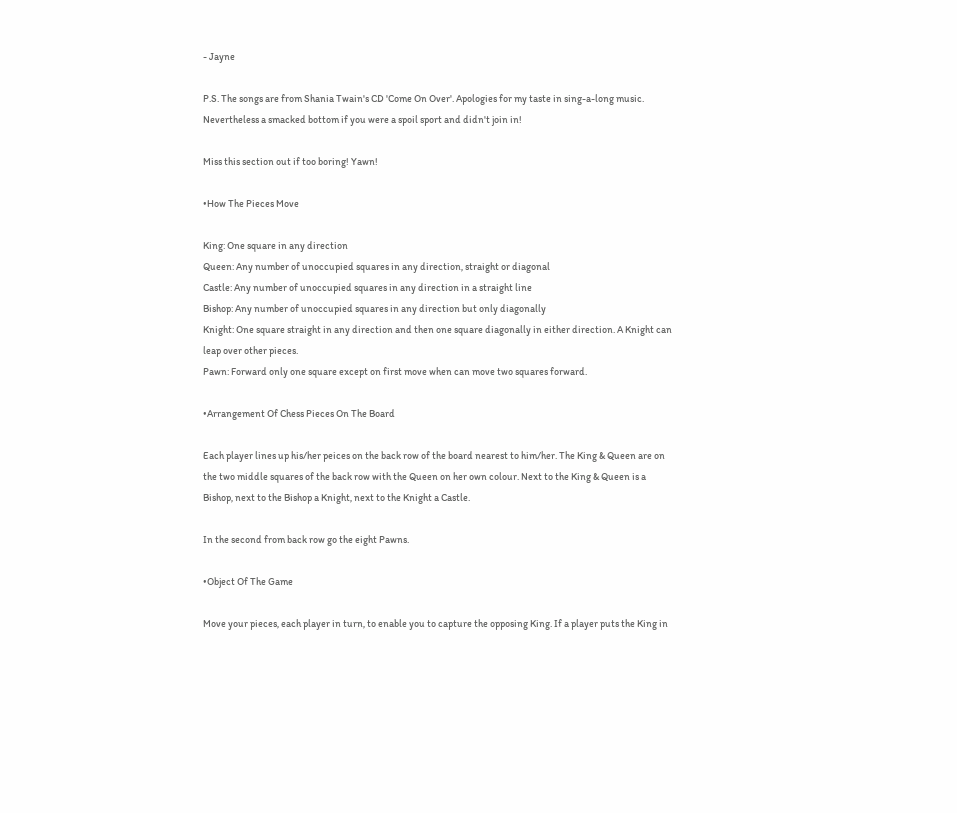- Jayne

P.S. The songs are from Shania Twain's CD 'Come On Over'. Apologies for my taste in sing-a-long music. Nevertheless a smacked bottom if you were a spoil sport and didn't join in!

Miss this section out if too boring! Yawn!

•How The Pieces Move

King: One square in any direction
Queen: Any number of unoccupied squares in any direction, straight or diagonal
Castle: Any number of unoccupied squares in any direction in a straight line
Bishop: Any number of unoccupied squares in any direction but only diagonally
Knight: One square straight in any direction and then one square diagonally in either direction. A Knight can leap over other pieces.
Pawn: Forward only one square except on first move when can move two squares forward.

•Arrangement Of Chess Pieces On The Board

Each player lines up his/her peices on the back row of the board nearest to him/her. The King & Queen are on the two middle squares of the back row with the Queen on her own colour. Next to the King & Queen is a Bishop, next to the Bishop a Knight, next to the Knight a Castle.

In the second from back row go the eight Pawns.

•Object Of The Game

Move your pieces, each player in turn, to enable you to capture the opposing King. If a player puts the King in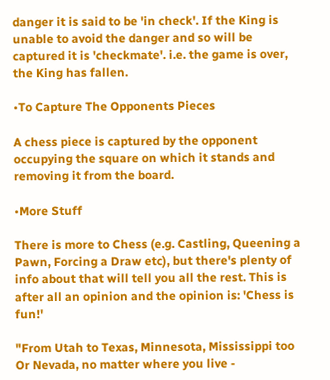danger it is said to be 'in check'. If the King is unable to avoid the danger and so will be captured it is 'checkmate'. i.e. the game is over, the King has fallen.

•To Capture The Opponents Pieces

A chess piece is captured by the opponent occupying the square on which it stands and removing it from the board.

•More Stuff

There is more to Chess (e.g. Castling, Queening a Pawn, Forcing a Draw etc), but there's plenty of info about that will tell you all the rest. This is after all an opinion and the opinion is: 'Chess is fun!'

"From Utah to Texas, Minnesota, Mississippi too
Or Nevada, no matter where you live -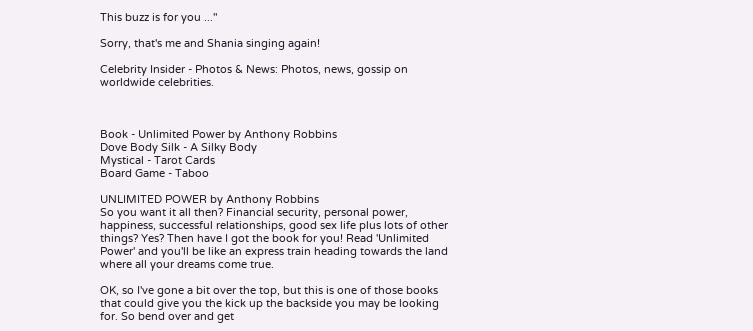This buzz is for you ..."

Sorry, that's me and Shania singing again!

Celebrity Insider - Photos & News: Photos, news, gossip on worldwide celebrities.



Book - Unlimited Power by Anthony Robbins
Dove Body Silk - A Silky Body
Mystical - Tarot Cards
Board Game - Taboo

UNLIMITED POWER by Anthony Robbins
So you want it all then? Financial security, personal power, happiness, successful relationships, good sex life plus lots of other things? Yes? Then have I got the book for you! Read 'Unlimited Power' and you'll be like an express train heading towards the land where all your dreams come true.

OK, so I've gone a bit over the top, but this is one of those books that could give you the kick up the backside you may be looking for. So bend over and get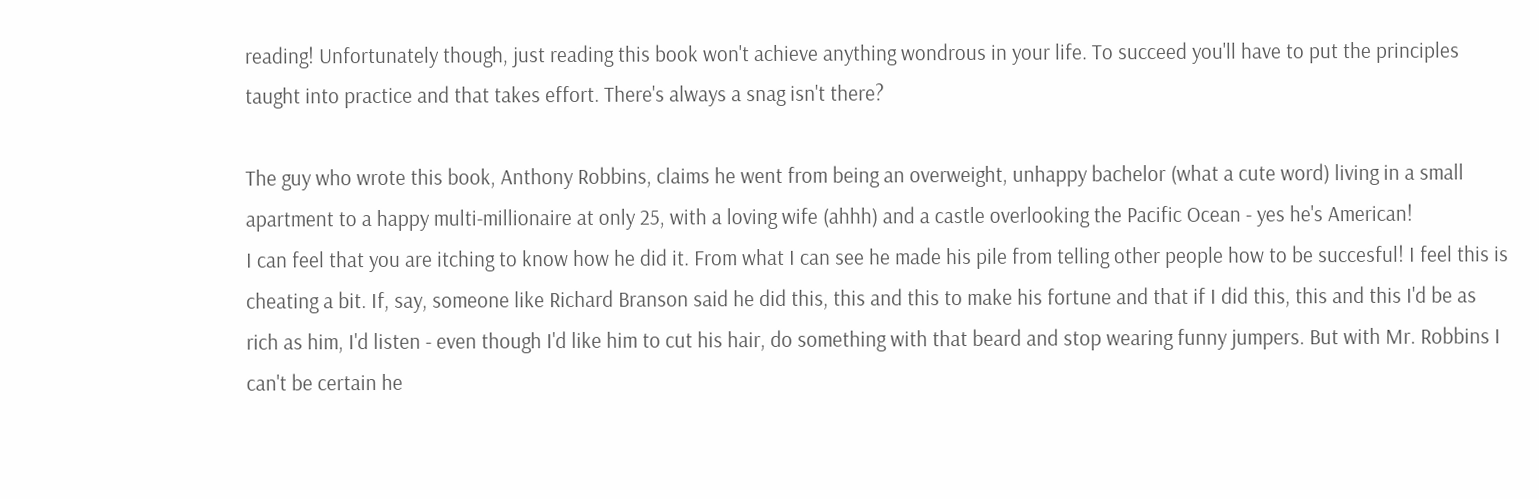reading! Unfortunately though, just reading this book won't achieve anything wondrous in your life. To succeed you'll have to put the principles taught into practice and that takes effort. There's always a snag isn't there?

The guy who wrote this book, Anthony Robbins, claims he went from being an overweight, unhappy bachelor (what a cute word) living in a small apartment to a happy multi-millionaire at only 25, with a loving wife (ahhh) and a castle overlooking the Pacific Ocean - yes he's American!
I can feel that you are itching to know how he did it. From what I can see he made his pile from telling other people how to be succesful! I feel this is cheating a bit. If, say, someone like Richard Branson said he did this, this and this to make his fortune and that if I did this, this and this I'd be as rich as him, I'd listen - even though I'd like him to cut his hair, do something with that beard and stop wearing funny jumpers. But with Mr. Robbins I can't be certain he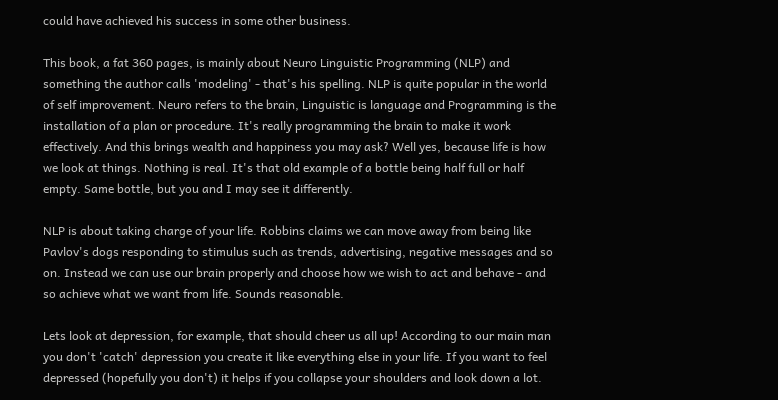could have achieved his success in some other business.

This book, a fat 360 pages, is mainly about Neuro Linguistic Programming (NLP) and something the author calls 'modeling' - that's his spelling. NLP is quite popular in the world of self improvement. Neuro refers to the brain, Linguistic is language and Programming is the installation of a plan or procedure. It's really programming the brain to make it work effectively. And this brings wealth and happiness you may ask? Well yes, because life is how we look at things. Nothing is real. It's that old example of a bottle being half full or half empty. Same bottle, but you and I may see it differently.

NLP is about taking charge of your life. Robbins claims we can move away from being like Pavlov's dogs responding to stimulus such as trends, advertising, negative messages and so on. Instead we can use our brain properly and choose how we wish to act and behave - and so achieve what we want from life. Sounds reasonable.

Lets look at depression, for example, that should cheer us all up! According to our main man you don't 'catch' depression you create it like everything else in your life. If you want to feel depressed (hopefully you don't) it helps if you collapse your shoulders and look down a lot.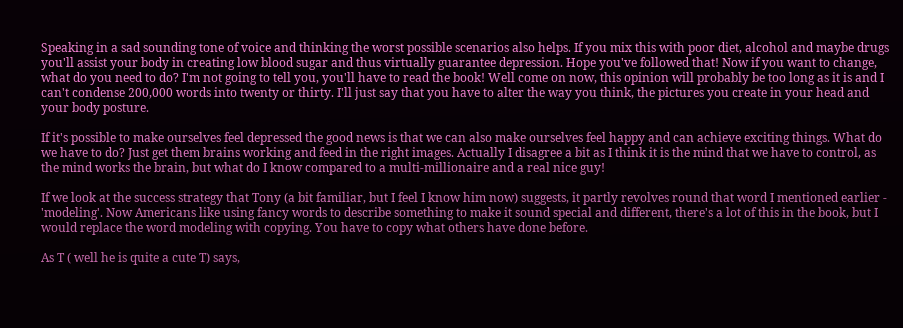Speaking in a sad sounding tone of voice and thinking the worst possible scenarios also helps. If you mix this with poor diet, alcohol and maybe drugs you'll assist your body in creating low blood sugar and thus virtually guarantee depression. Hope you've followed that! Now if you want to change, what do you need to do? I'm not going to tell you, you'll have to read the book! Well come on now, this opinion will probably be too long as it is and I can't condense 200,000 words into twenty or thirty. I'll just say that you have to alter the way you think, the pictures you create in your head and your body posture.

If it's possible to make ourselves feel depressed the good news is that we can also make ourselves feel happy and can achieve exciting things. What do we have to do? Just get them brains working and feed in the right images. Actually I disagree a bit as I think it is the mind that we have to control, as the mind works the brain, but what do I know compared to a multi-millionaire and a real nice guy!

If we look at the success strategy that Tony (a bit familiar, but I feel I know him now) suggests, it partly revolves round that word I mentioned earlier - 'modeling'. Now Americans like using fancy words to describe something to make it sound special and different, there's a lot of this in the book, but I would replace the word modeling with copying. You have to copy what others have done before.

As T ( well he is quite a cute T) says,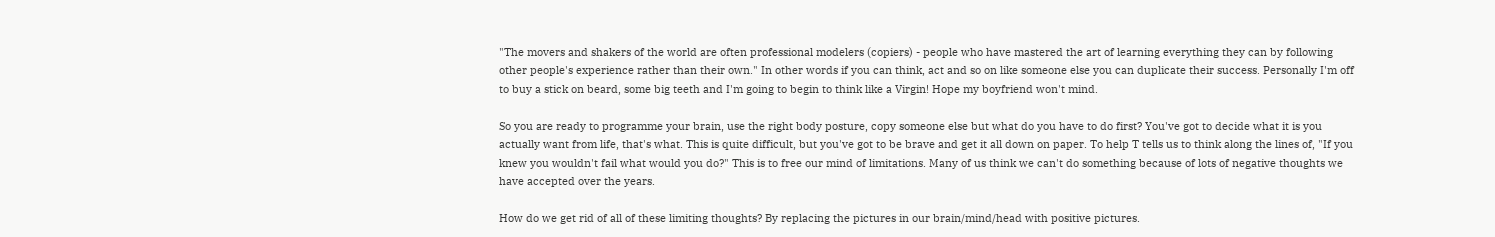"The movers and shakers of the world are often professional modelers (copiers) - people who have mastered the art of learning everything they can by following other people's experience rather than their own." In other words if you can think, act and so on like someone else you can duplicate their success. Personally I'm off to buy a stick on beard, some big teeth and I'm going to begin to think like a Virgin! Hope my boyfriend won't mind.

So you are ready to programme your brain, use the right body posture, copy someone else but what do you have to do first? You've got to decide what it is you actually want from life, that's what. This is quite difficult, but you've got to be brave and get it all down on paper. To help T tells us to think along the lines of, "If you knew you wouldn't fail what would you do?" This is to free our mind of limitations. Many of us think we can't do something because of lots of negative thoughts we have accepted over the years.

How do we get rid of all of these limiting thoughts? By replacing the pictures in our brain/mind/head with positive pictures.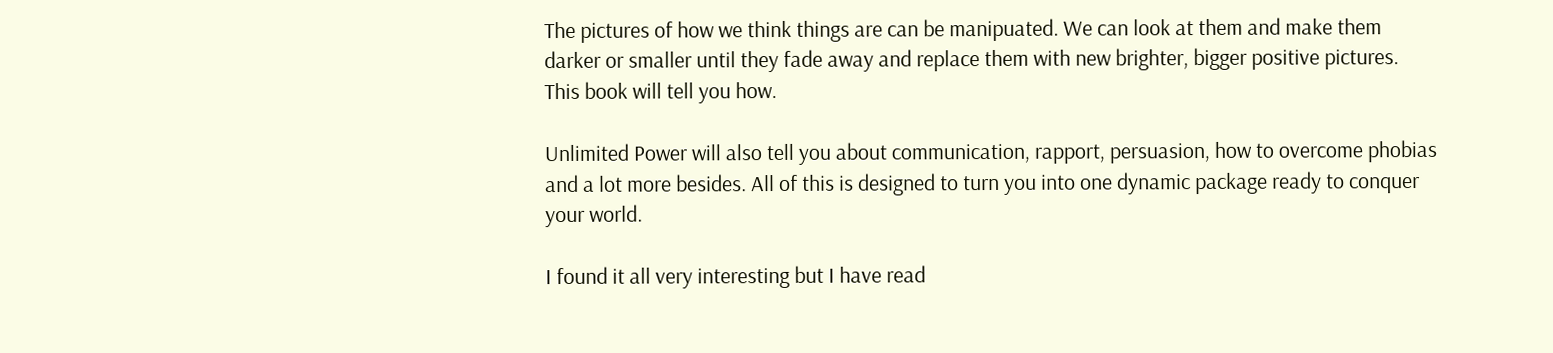The pictures of how we think things are can be manipuated. We can look at them and make them darker or smaller until they fade away and replace them with new brighter, bigger positive pictures. This book will tell you how.

Unlimited Power will also tell you about communication, rapport, persuasion, how to overcome phobias and a lot more besides. All of this is designed to turn you into one dynamic package ready to conquer your world.

I found it all very interesting but I have read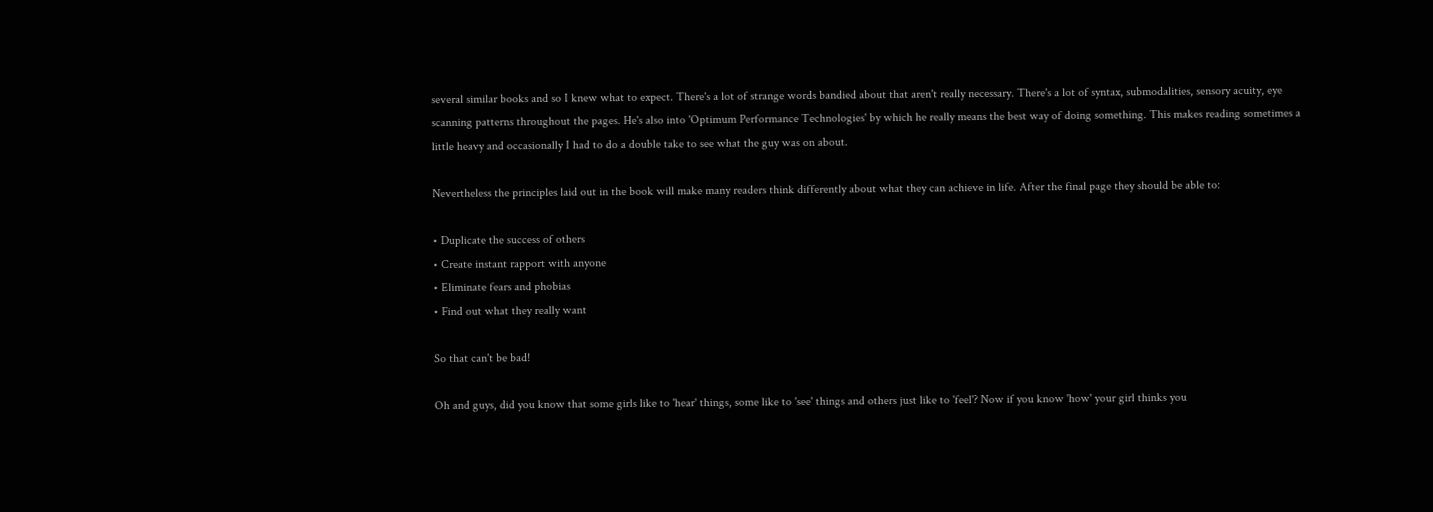several similar books and so I knew what to expect. There's a lot of strange words bandied about that aren't really necessary. There's a lot of syntax, submodalities, sensory acuity, eye scanning patterns throughout the pages. He's also into 'Optimum Performance Technologies' by which he really means the best way of doing something. This makes reading sometimes a little heavy and occasionally I had to do a double take to see what the guy was on about.

Nevertheless the principles laid out in the book will make many readers think differently about what they can achieve in life. After the final page they should be able to:

• Duplicate the success of others
• Create instant rapport with anyone
• Eliminate fears and phobias
• Find out what they really want

So that can't be bad!

Oh and guys, did you know that some girls like to 'hear' things, some like to 'see' things and others just like to 'feel'? Now if you know 'how' your girl thinks you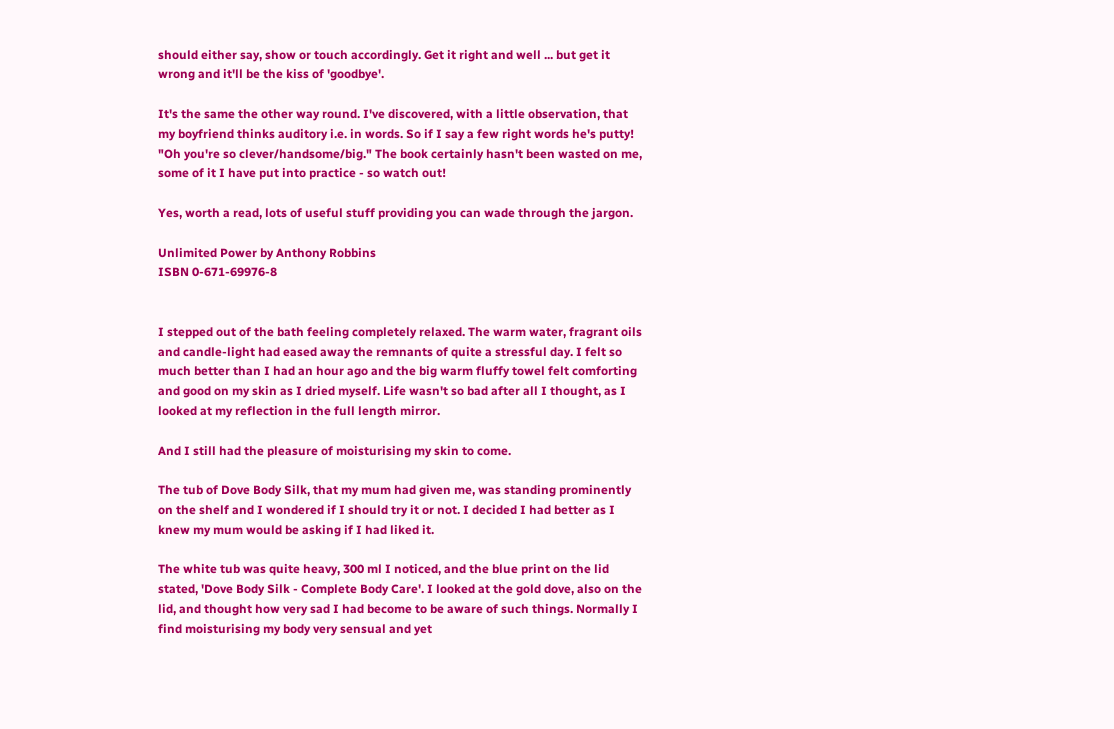should either say, show or touch accordingly. Get it right and well ... but get it wrong and it'll be the kiss of 'goodbye'.

It's the same the other way round. I've discovered, with a little observation, that my boyfriend thinks auditory i.e. in words. So if I say a few right words he's putty! "Oh you're so clever/handsome/big." The book certainly hasn't been wasted on me, some of it I have put into practice - so watch out!

Yes, worth a read, lots of useful stuff providing you can wade through the jargon.

Unlimited Power by Anthony Robbins
ISBN 0-671-69976-8


I stepped out of the bath feeling completely relaxed. The warm water, fragrant oils and candle-light had eased away the remnants of quite a stressful day. I felt so much better than I had an hour ago and the big warm fluffy towel felt comforting and good on my skin as I dried myself. Life wasn't so bad after all I thought, as I looked at my reflection in the full length mirror.

And I still had the pleasure of moisturising my skin to come.

The tub of Dove Body Silk, that my mum had given me, was standing prominently on the shelf and I wondered if I should try it or not. I decided I had better as I knew my mum would be asking if I had liked it.

The white tub was quite heavy, 300 ml I noticed, and the blue print on the lid stated, 'Dove Body Silk - Complete Body Care'. I looked at the gold dove, also on the lid, and thought how very sad I had become to be aware of such things. Normally I find moisturising my body very sensual and yet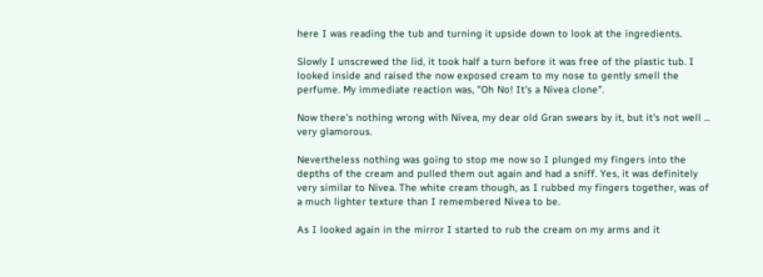here I was reading the tub and turning it upside down to look at the ingredients.

Slowly I unscrewed the lid, it took half a turn before it was free of the plastic tub. I looked inside and raised the now exposed cream to my nose to gently smell the perfume. My immediate reaction was, "Oh No! It's a Nivea clone".

Now there's nothing wrong with Nivea, my dear old Gran swears by it, but it's not well ... very glamorous.

Nevertheless nothing was going to stop me now so I plunged my fingers into the depths of the cream and pulled them out again and had a sniff. Yes, it was definitely very similar to Nivea. The white cream though, as I rubbed my fingers together, was of a much lighter texture than I remembered Nivea to be.

As I looked again in the mirror I started to rub the cream on my arms and it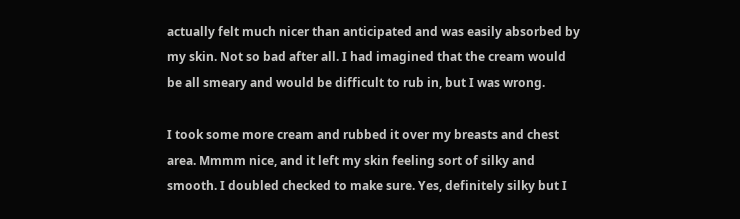actually felt much nicer than anticipated and was easily absorbed by my skin. Not so bad after all. I had imagined that the cream would be all smeary and would be difficult to rub in, but I was wrong.

I took some more cream and rubbed it over my breasts and chest area. Mmmm nice, and it left my skin feeling sort of silky and smooth. I doubled checked to make sure. Yes, definitely silky but I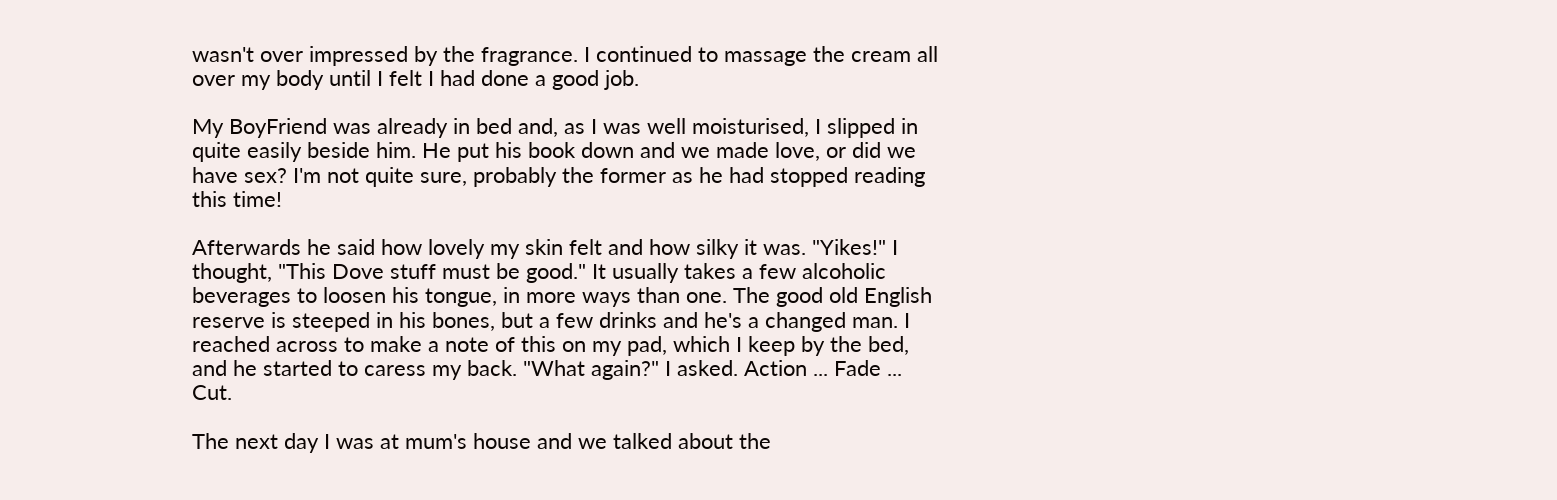wasn't over impressed by the fragrance. I continued to massage the cream all over my body until I felt I had done a good job.

My BoyFriend was already in bed and, as I was well moisturised, I slipped in quite easily beside him. He put his book down and we made love, or did we have sex? I'm not quite sure, probably the former as he had stopped reading this time!

Afterwards he said how lovely my skin felt and how silky it was. "Yikes!" I thought, "This Dove stuff must be good." It usually takes a few alcoholic beverages to loosen his tongue, in more ways than one. The good old English reserve is steeped in his bones, but a few drinks and he's a changed man. I reached across to make a note of this on my pad, which I keep by the bed, and he started to caress my back. "What again?" I asked. Action ... Fade ... Cut.

The next day I was at mum's house and we talked about the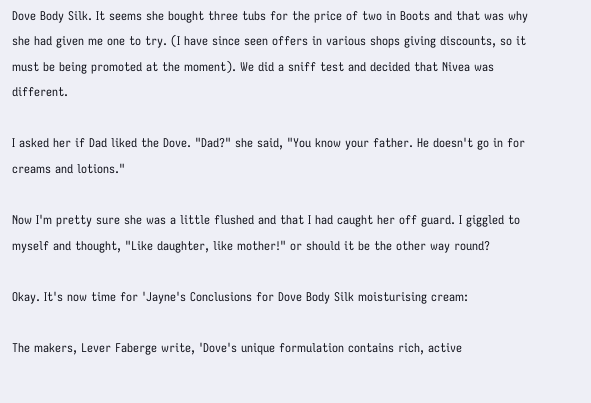Dove Body Silk. It seems she bought three tubs for the price of two in Boots and that was why she had given me one to try. (I have since seen offers in various shops giving discounts, so it must be being promoted at the moment). We did a sniff test and decided that Nivea was different.

I asked her if Dad liked the Dove. "Dad?" she said, "You know your father. He doesn't go in for creams and lotions."

Now I'm pretty sure she was a little flushed and that I had caught her off guard. I giggled to myself and thought, "Like daughter, like mother!" or should it be the other way round?

Okay. It's now time for 'Jayne's Conclusions for Dove Body Silk moisturising cream:

The makers, Lever Faberge write, 'Dove's unique formulation contains rich, active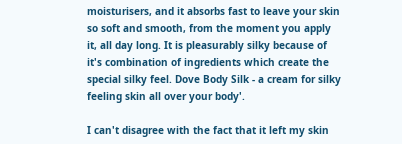moisturisers, and it absorbs fast to leave your skin so soft and smooth, from the moment you apply it, all day long. It is pleasurably silky because of it's combination of ingredients which create the special silky feel. Dove Body Silk - a cream for silky feeling skin all over your body'.

I can't disagree with the fact that it left my skin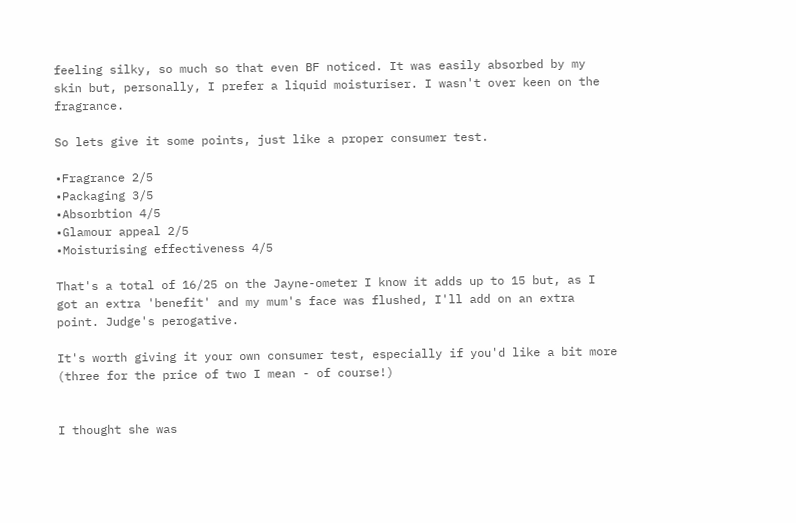feeling silky, so much so that even BF noticed. It was easily absorbed by my skin but, personally, I prefer a liquid moisturiser. I wasn't over keen on the fragrance.

So lets give it some points, just like a proper consumer test.

•Fragrance 2/5
•Packaging 3/5
•Absorbtion 4/5
•Glamour appeal 2/5
•Moisturising effectiveness 4/5

That's a total of 16/25 on the Jayne-ometer I know it adds up to 15 but, as I got an extra 'benefit' and my mum's face was flushed, I'll add on an extra point. Judge's perogative.

It's worth giving it your own consumer test, especially if you'd like a bit more (three for the price of two I mean - of course!)


I thought she was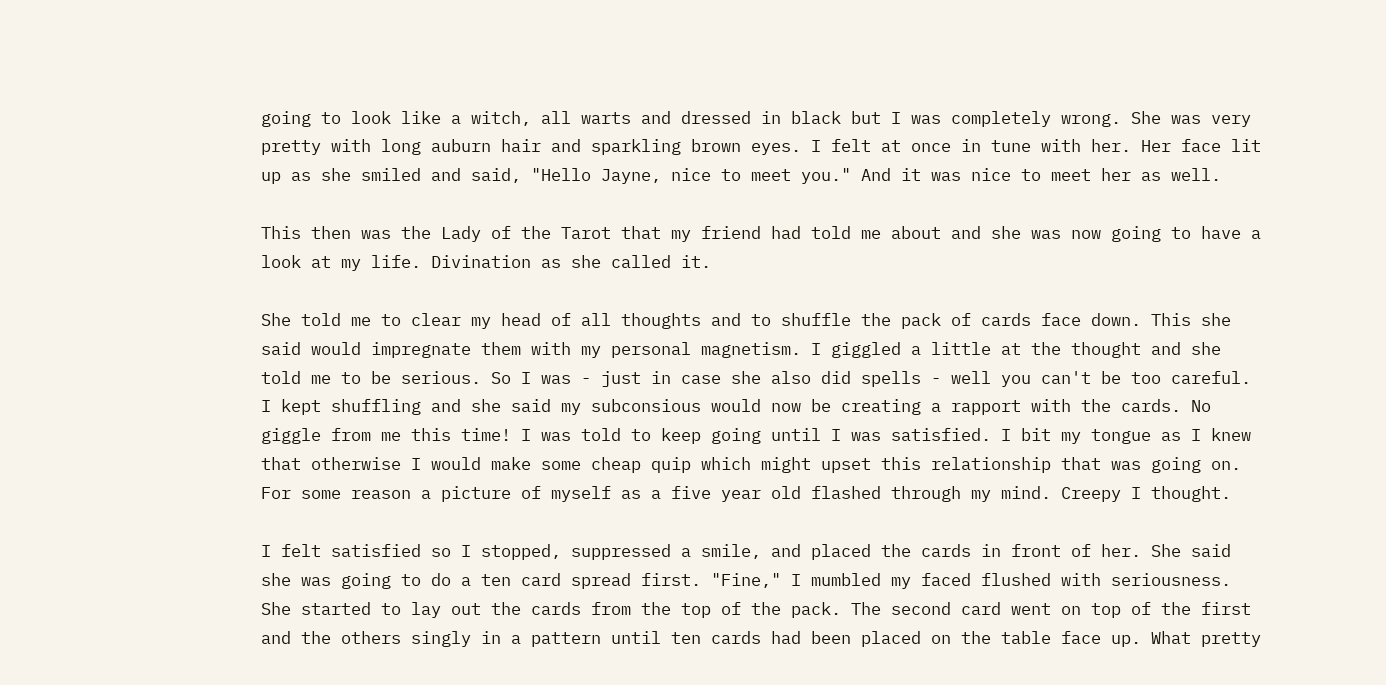going to look like a witch, all warts and dressed in black but I was completely wrong. She was very pretty with long auburn hair and sparkling brown eyes. I felt at once in tune with her. Her face lit up as she smiled and said, "Hello Jayne, nice to meet you." And it was nice to meet her as well.

This then was the Lady of the Tarot that my friend had told me about and she was now going to have a look at my life. Divination as she called it.

She told me to clear my head of all thoughts and to shuffle the pack of cards face down. This she said would impregnate them with my personal magnetism. I giggled a little at the thought and she told me to be serious. So I was - just in case she also did spells - well you can't be too careful.
I kept shuffling and she said my subconsious would now be creating a rapport with the cards. No giggle from me this time! I was told to keep going until I was satisfied. I bit my tongue as I knew that otherwise I would make some cheap quip which might upset this relationship that was going on. For some reason a picture of myself as a five year old flashed through my mind. Creepy I thought.

I felt satisfied so I stopped, suppressed a smile, and placed the cards in front of her. She said she was going to do a ten card spread first. "Fine," I mumbled my faced flushed with seriousness. She started to lay out the cards from the top of the pack. The second card went on top of the first and the others singly in a pattern until ten cards had been placed on the table face up. What pretty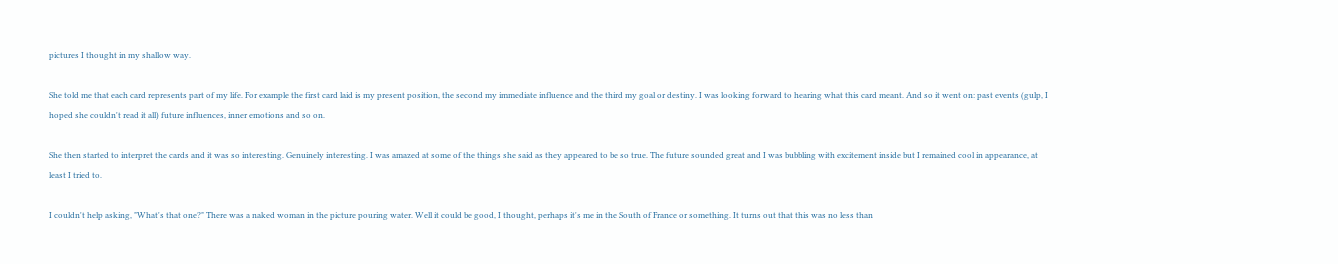pictures I thought in my shallow way.

She told me that each card represents part of my life. For example the first card laid is my present position, the second my immediate influence and the third my goal or destiny. I was looking forward to hearing what this card meant. And so it went on: past events (gulp, I hoped she couldn't read it all) future influences, inner emotions and so on.

She then started to interpret the cards and it was so interesting. Genuinely interesting. I was amazed at some of the things she said as they appeared to be so true. The future sounded great and I was bubbling with excitement inside but I remained cool in appearance, at least I tried to.

I couldn't help asking, "What's that one?" There was a naked woman in the picture pouring water. Well it could be good, I thought, perhaps it's me in the South of France or something. It turns out that this was no less than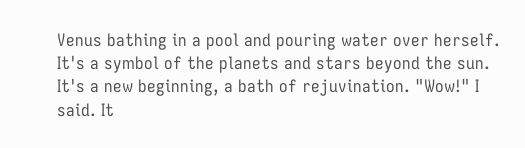Venus bathing in a pool and pouring water over herself. It's a symbol of the planets and stars beyond the sun. It's a new beginning, a bath of rejuvination. "Wow!" I said. It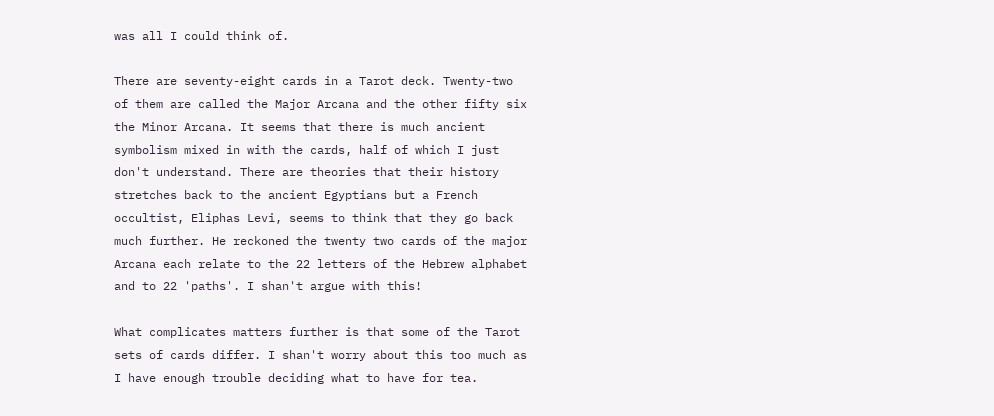was all I could think of.

There are seventy-eight cards in a Tarot deck. Twenty-two of them are called the Major Arcana and the other fifty six the Minor Arcana. It seems that there is much ancient symbolism mixed in with the cards, half of which I just don't understand. There are theories that their history stretches back to the ancient Egyptians but a French occultist, Eliphas Levi, seems to think that they go back much further. He reckoned the twenty two cards of the major Arcana each relate to the 22 letters of the Hebrew alphabet and to 22 'paths'. I shan't argue with this!

What complicates matters further is that some of the Tarot sets of cards differ. I shan't worry about this too much as I have enough trouble deciding what to have for tea.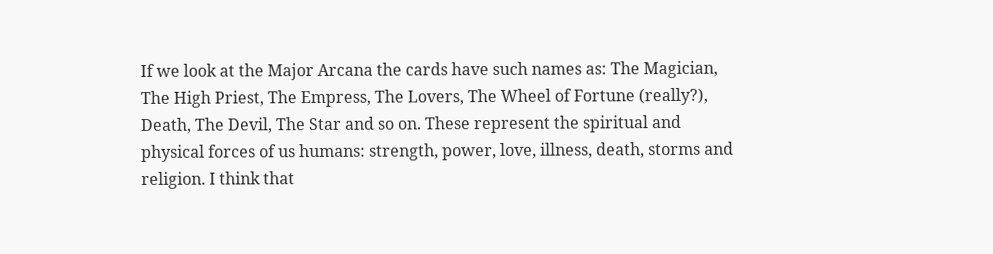If we look at the Major Arcana the cards have such names as: The Magician, The High Priest, The Empress, The Lovers, The Wheel of Fortune (really?), Death, The Devil, The Star and so on. These represent the spiritual and physical forces of us humans: strength, power, love, illness, death, storms and religion. I think that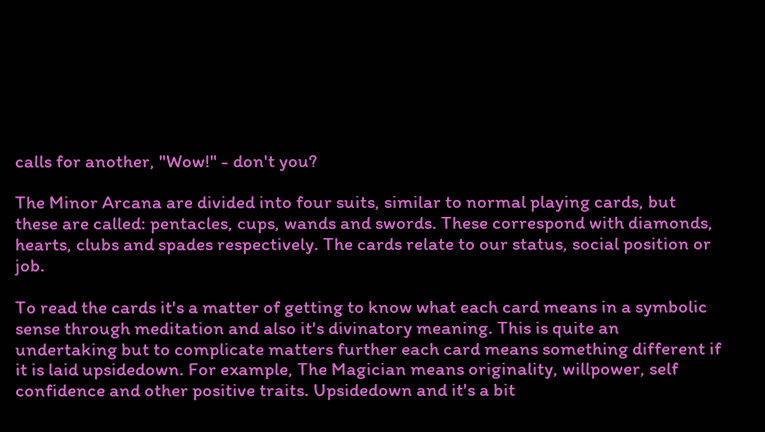calls for another, "Wow!" - don't you?

The Minor Arcana are divided into four suits, similar to normal playing cards, but these are called: pentacles, cups, wands and swords. These correspond with diamonds, hearts, clubs and spades respectively. The cards relate to our status, social position or job.

To read the cards it's a matter of getting to know what each card means in a symbolic sense through meditation and also it's divinatory meaning. This is quite an undertaking but to complicate matters further each card means something different if it is laid upsidedown. For example, The Magician means originality, willpower, self confidence and other positive traits. Upsidedown and it's a bit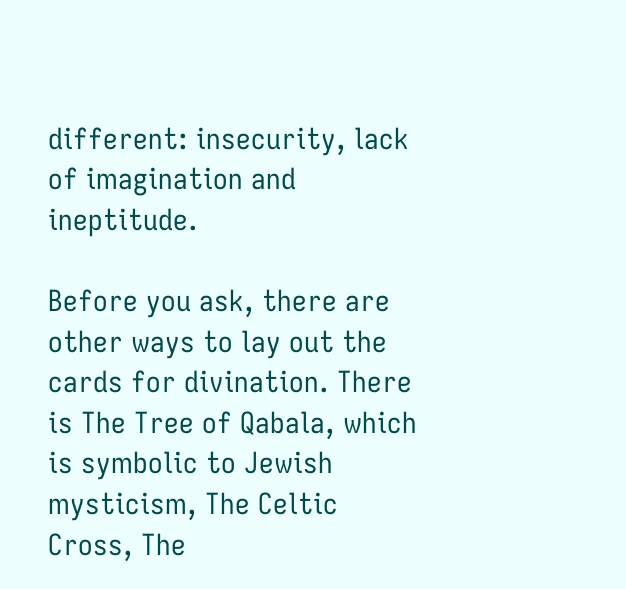different: insecurity, lack of imagination and ineptitude.

Before you ask, there are other ways to lay out the cards for divination. There is The Tree of Qabala, which is symbolic to Jewish mysticism, The Celtic Cross, The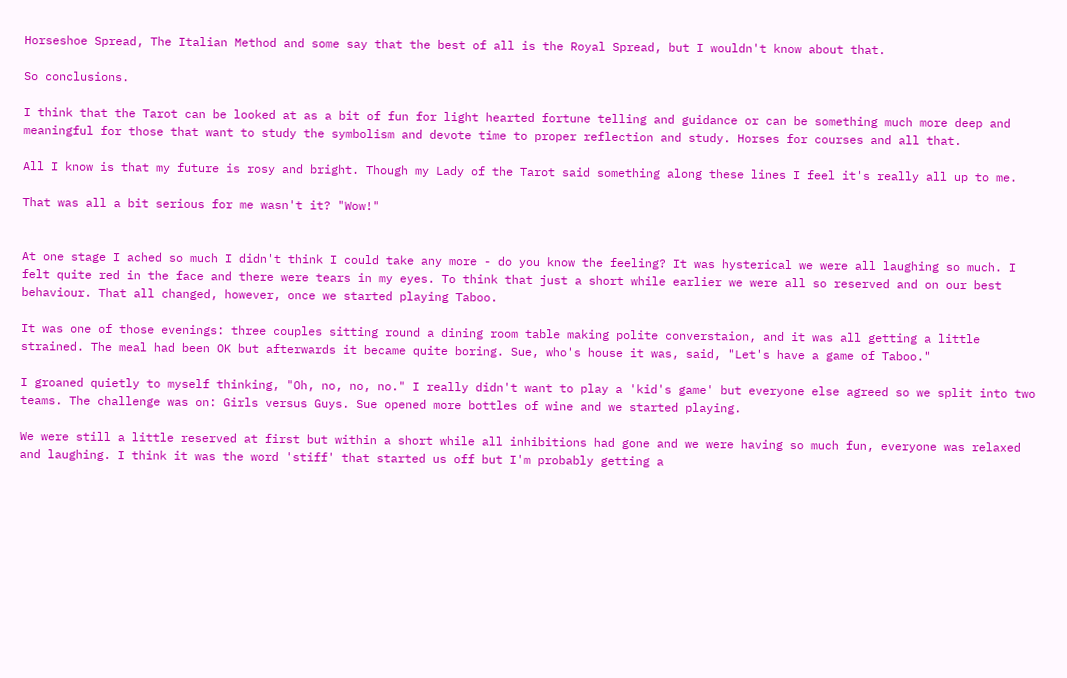Horseshoe Spread, The Italian Method and some say that the best of all is the Royal Spread, but I wouldn't know about that.

So conclusions.

I think that the Tarot can be looked at as a bit of fun for light hearted fortune telling and guidance or can be something much more deep and meaningful for those that want to study the symbolism and devote time to proper reflection and study. Horses for courses and all that.

All I know is that my future is rosy and bright. Though my Lady of the Tarot said something along these lines I feel it's really all up to me.

That was all a bit serious for me wasn't it? "Wow!"


At one stage I ached so much I didn't think I could take any more - do you know the feeling? It was hysterical we were all laughing so much. I felt quite red in the face and there were tears in my eyes. To think that just a short while earlier we were all so reserved and on our best behaviour. That all changed, however, once we started playing Taboo.

It was one of those evenings: three couples sitting round a dining room table making polite converstaion, and it was all getting a little strained. The meal had been OK but afterwards it became quite boring. Sue, who's house it was, said, "Let's have a game of Taboo."

I groaned quietly to myself thinking, "Oh, no, no, no." I really didn't want to play a 'kid's game' but everyone else agreed so we split into two teams. The challenge was on: Girls versus Guys. Sue opened more bottles of wine and we started playing.

We were still a little reserved at first but within a short while all inhibitions had gone and we were having so much fun, everyone was relaxed and laughing. I think it was the word 'stiff' that started us off but I'm probably getting a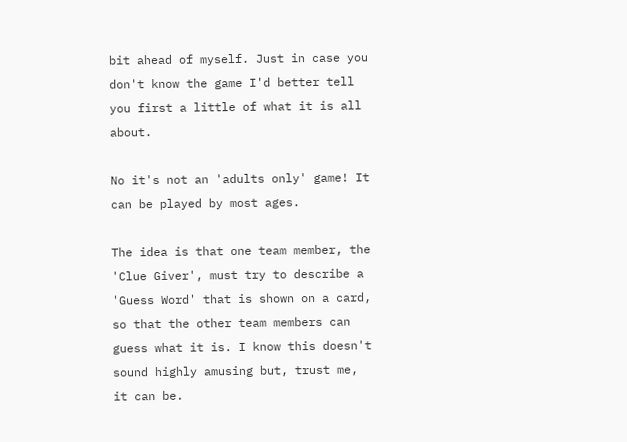bit ahead of myself. Just in case you don't know the game I'd better tell you first a little of what it is all about.

No it's not an 'adults only' game! It can be played by most ages.

The idea is that one team member, the 'Clue Giver', must try to describe a 'Guess Word' that is shown on a card, so that the other team members can guess what it is. I know this doesn't sound highly amusing but, trust me, it can be.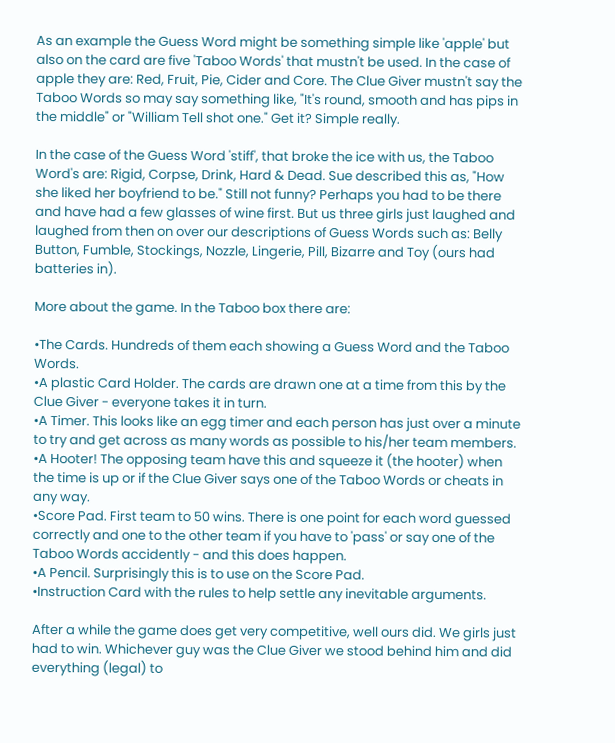As an example the Guess Word might be something simple like 'apple' but also on the card are five 'Taboo Words' that mustn't be used. In the case of apple they are: Red, Fruit, Pie, Cider and Core. The Clue Giver mustn't say the Taboo Words so may say something like, "It's round, smooth and has pips in the middle" or "William Tell shot one." Get it? Simple really.

In the case of the Guess Word 'stiff', that broke the ice with us, the Taboo Word's are: Rigid, Corpse, Drink, Hard & Dead. Sue described this as, "How she liked her boyfriend to be." Still not funny? Perhaps you had to be there and have had a few glasses of wine first. But us three girls just laughed and laughed from then on over our descriptions of Guess Words such as: Belly Button, Fumble, Stockings, Nozzle, Lingerie, Pill, Bizarre and Toy (ours had batteries in).

More about the game. In the Taboo box there are:

•The Cards. Hundreds of them each showing a Guess Word and the Taboo Words.
•A plastic Card Holder. The cards are drawn one at a time from this by the Clue Giver - everyone takes it in turn.
•A Timer. This looks like an egg timer and each person has just over a minute to try and get across as many words as possible to his/her team members.
•A Hooter! The opposing team have this and squeeze it (the hooter) when the time is up or if the Clue Giver says one of the Taboo Words or cheats in any way.
•Score Pad. First team to 50 wins. There is one point for each word guessed correctly and one to the other team if you have to 'pass' or say one of the Taboo Words accidently - and this does happen.
•A Pencil. Surprisingly this is to use on the Score Pad.
•Instruction Card with the rules to help settle any inevitable arguments.

After a while the game does get very competitive, well ours did. We girls just had to win. Whichever guy was the Clue Giver we stood behind him and did everything (legal) to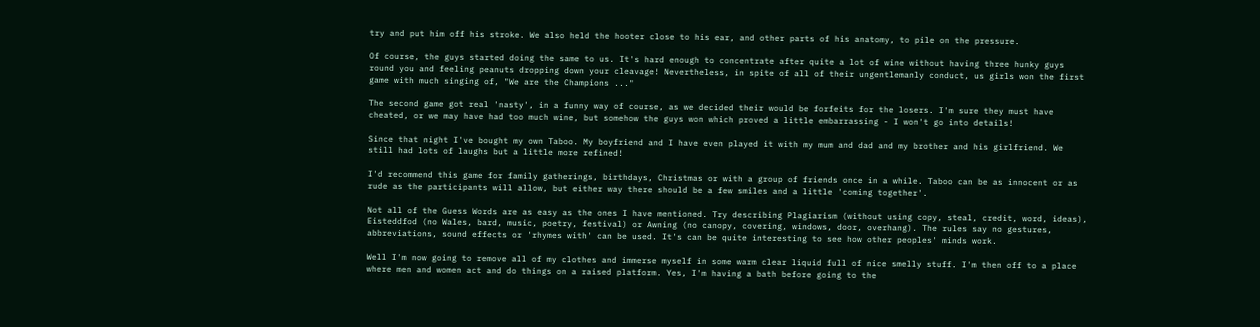try and put him off his stroke. We also held the hooter close to his ear, and other parts of his anatomy, to pile on the pressure.

Of course, the guys started doing the same to us. It's hard enough to concentrate after quite a lot of wine without having three hunky guys round you and feeling peanuts dropping down your cleavage! Nevertheless, in spite of all of their ungentlemanly conduct, us girls won the first game with much singing of, "We are the Champions ..."

The second game got real 'nasty', in a funny way of course, as we decided their would be forfeits for the losers. I'm sure they must have cheated, or we may have had too much wine, but somehow the guys won which proved a little embarrassing - I won't go into details!

Since that night I've bought my own Taboo. My boyfriend and I have even played it with my mum and dad and my brother and his girlfriend. We still had lots of laughs but a little more refined!

I'd recommend this game for family gatherings, birthdays, Christmas or with a group of friends once in a while. Taboo can be as innocent or as rude as the participants will allow, but either way there should be a few smiles and a little 'coming together'.

Not all of the Guess Words are as easy as the ones I have mentioned. Try describing Plagiarism (without using copy, steal, credit, word, ideas), Eisteddfod (no Wales, bard, music, poetry, festival) or Awning (no canopy, covering, windows, door, overhang). The rules say no gestures, abbreviations, sound effects or 'rhymes with' can be used. It's can be quite interesting to see how other peoples' minds work.

Well I'm now going to remove all of my clothes and immerse myself in some warm clear liquid full of nice smelly stuff. I'm then off to a place where men and women act and do things on a raised platform. Yes, I'm having a bath before going to the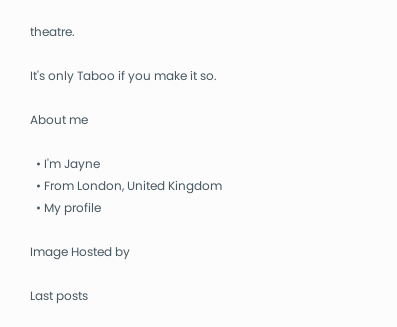theatre.

It's only Taboo if you make it so.

About me

  • I'm Jayne
  • From London, United Kingdom
  • My profile

Image Hosted by

Last posts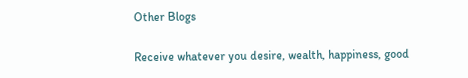Other Blogs

Receive whatever you desire, wealth, happiness, good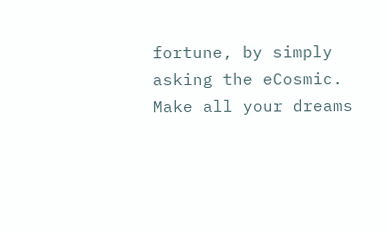fortune, by simply asking the eCosmic. Make all your dreams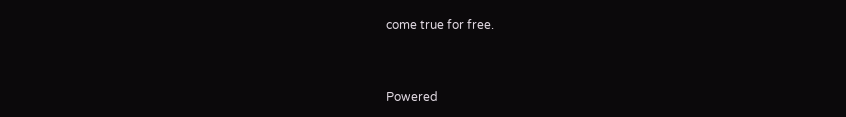come true for free.


Powered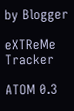by Blogger

eXTReMe Tracker

ATOM 0.3